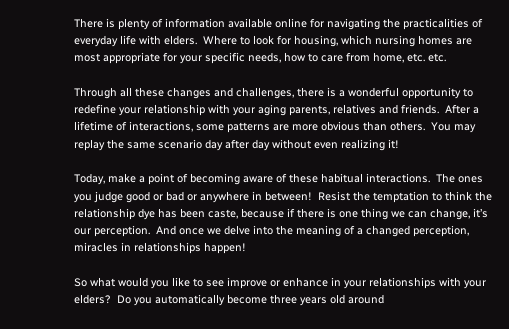There is plenty of information available online for navigating the practicalities of everyday life with elders.  Where to look for housing, which nursing homes are most appropriate for your specific needs, how to care from home, etc. etc.

Through all these changes and challenges, there is a wonderful opportunity to redefine your relationship with your aging parents, relatives and friends.  After a lifetime of interactions, some patterns are more obvious than others.  You may replay the same scenario day after day without even realizing it!

Today, make a point of becoming aware of these habitual interactions.  The ones you judge good or bad or anywhere in between!  Resist the temptation to think the relationship dye has been caste, because if there is one thing we can change, it’s our perception.  And once we delve into the meaning of a changed perception, miracles in relationships happen!

So what would you like to see improve or enhance in your relationships with your elders?  Do you automatically become three years old around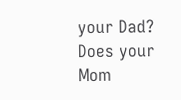your Dad?  Does your Mom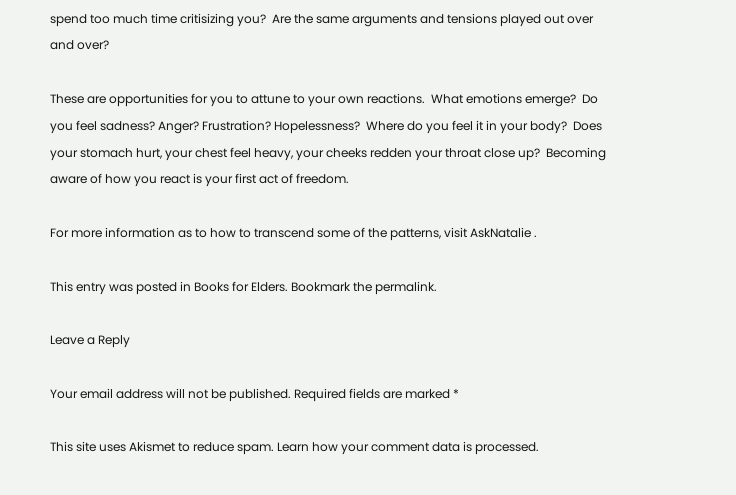spend too much time critisizing you?  Are the same arguments and tensions played out over and over?

These are opportunities for you to attune to your own reactions.  What emotions emerge?  Do you feel sadness? Anger? Frustration? Hopelessness?  Where do you feel it in your body?  Does your stomach hurt, your chest feel heavy, your cheeks redden your throat close up?  Becoming aware of how you react is your first act of freedom.

For more information as to how to transcend some of the patterns, visit AskNatalie .

This entry was posted in Books for Elders. Bookmark the permalink.

Leave a Reply

Your email address will not be published. Required fields are marked *

This site uses Akismet to reduce spam. Learn how your comment data is processed.